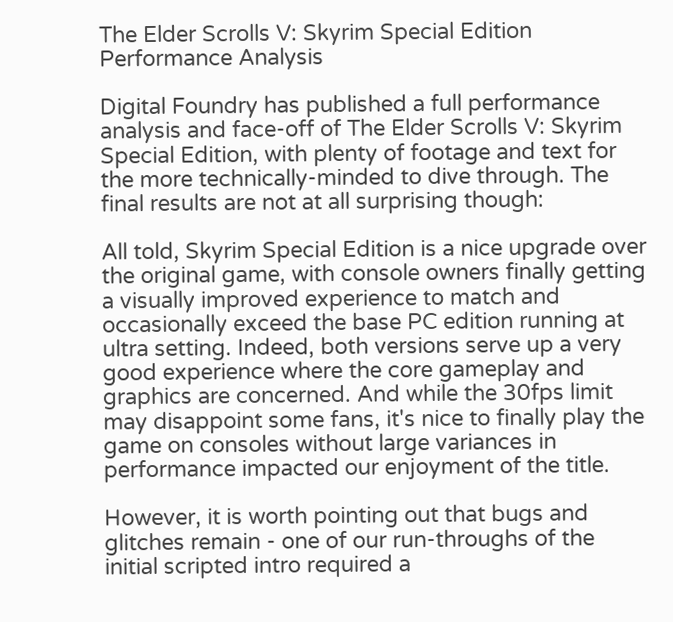The Elder Scrolls V: Skyrim Special Edition Performance Analysis

Digital Foundry has published a full performance analysis and face-off of The Elder Scrolls V: Skyrim Special Edition, with plenty of footage and text for the more technically-minded to dive through. The final results are not at all surprising though:

All told, Skyrim Special Edition is a nice upgrade over the original game, with console owners finally getting a visually improved experience to match and occasionally exceed the base PC edition running at ultra setting. Indeed, both versions serve up a very good experience where the core gameplay and graphics are concerned. And while the 30fps limit may disappoint some fans, it's nice to finally play the game on consoles without large variances in performance impacted our enjoyment of the title.

However, it is worth pointing out that bugs and glitches remain - one of our run-throughs of the initial scripted intro required a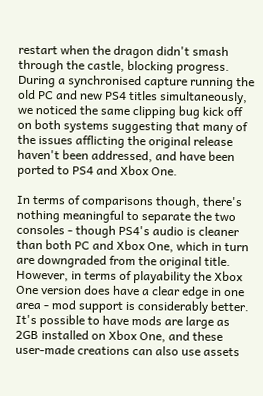restart when the dragon didn't smash through the castle, blocking progress. During a synchronised capture running the old PC and new PS4 titles simultaneously, we noticed the same clipping bug kick off on both systems suggesting that many of the issues afflicting the original release haven't been addressed, and have been ported to PS4 and Xbox One.

In terms of comparisons though, there's nothing meaningful to separate the two consoles - though PS4's audio is cleaner than both PC and Xbox One, which in turn are downgraded from the original title. However, in terms of playability the Xbox One version does have a clear edge in one area - mod support is considerably better. It's possible to have mods are large as 2GB installed on Xbox One, and these user-made creations can also use assets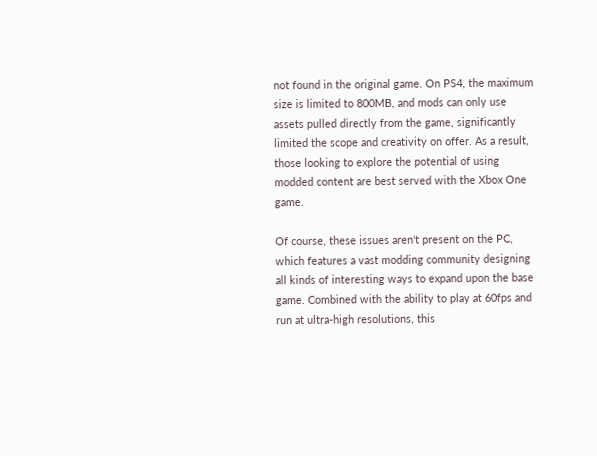not found in the original game. On PS4, the maximum size is limited to 800MB, and mods can only use assets pulled directly from the game, significantly limited the scope and creativity on offer. As a result, those looking to explore the potential of using modded content are best served with the Xbox One game.

Of course, these issues aren't present on the PC, which features a vast modding community designing all kinds of interesting ways to expand upon the base game. Combined with the ability to play at 60fps and run at ultra-high resolutions, this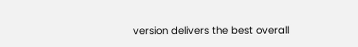version delivers the best overall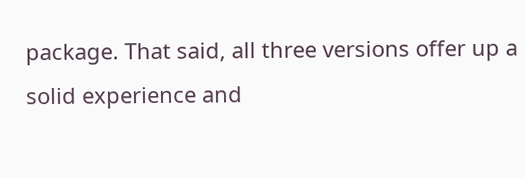package. That said, all three versions offer up a solid experience and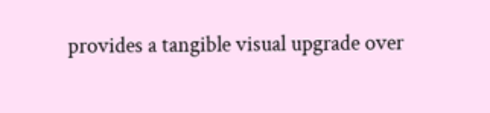provides a tangible visual upgrade over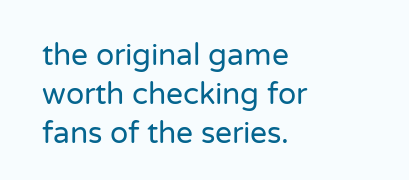the original game worth checking for fans of the series.